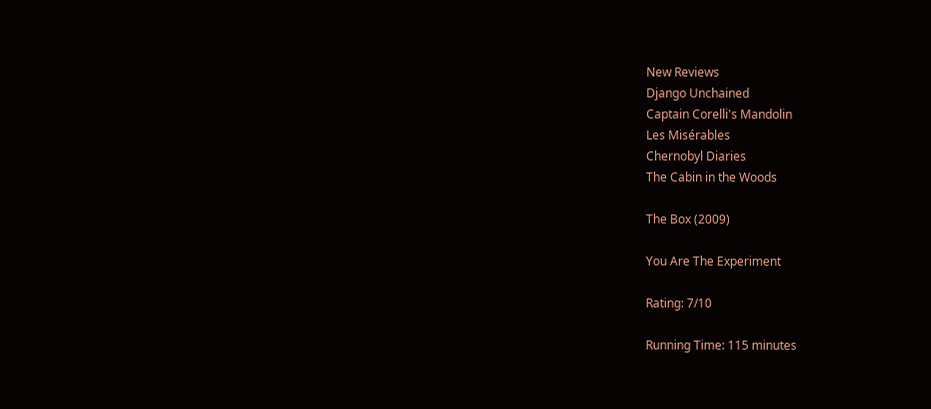New Reviews
Django Unchained
Captain Corelli's Mandolin
Les Misérables
Chernobyl Diaries
The Cabin in the Woods

The Box (2009)

You Are The Experiment

Rating: 7/10

Running Time: 115 minutes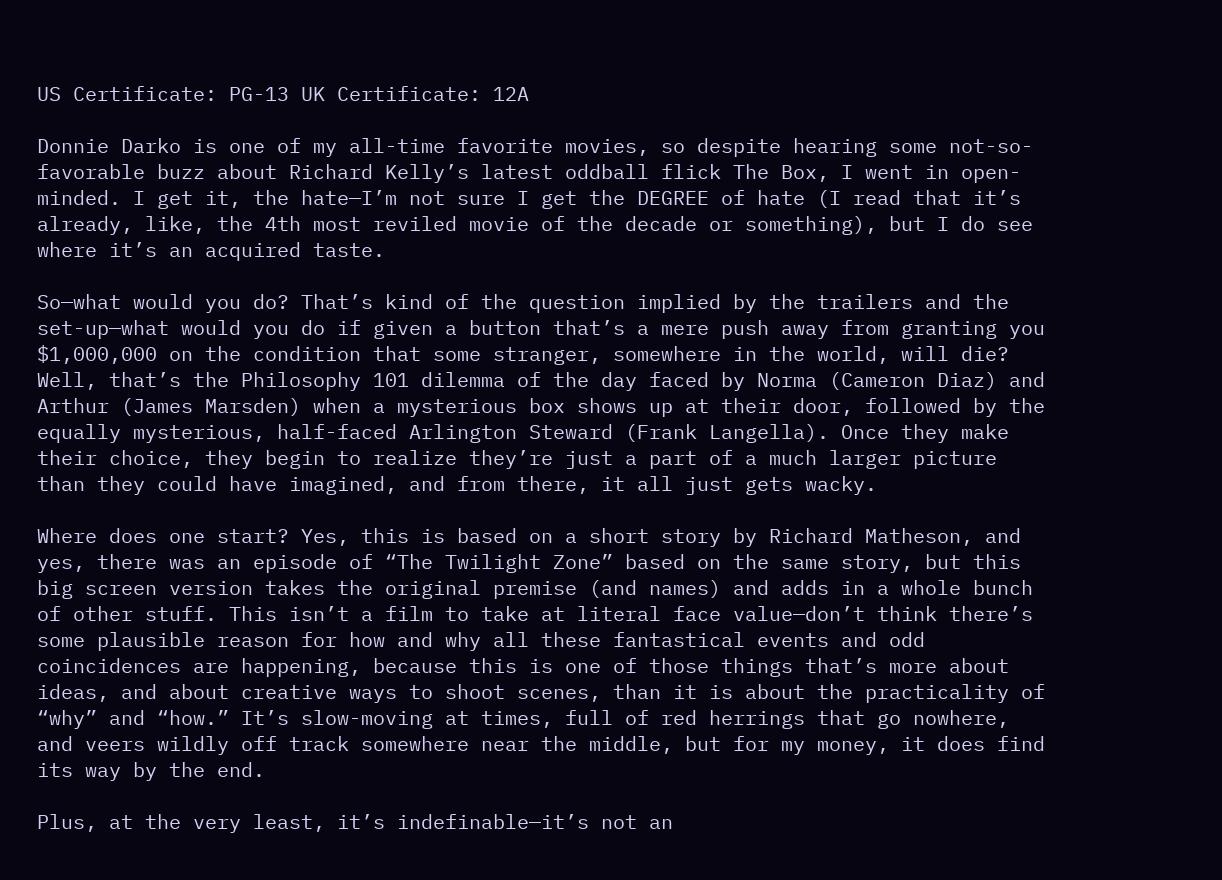US Certificate: PG-13 UK Certificate: 12A

Donnie Darko is one of my all-time favorite movies, so despite hearing some not-so-favorable buzz about Richard Kelly’s latest oddball flick The Box, I went in open-minded. I get it, the hate—I’m not sure I get the DEGREE of hate (I read that it’s already, like, the 4th most reviled movie of the decade or something), but I do see where it’s an acquired taste.

So—what would you do? That’s kind of the question implied by the trailers and the set-up—what would you do if given a button that’s a mere push away from granting you $1,000,000 on the condition that some stranger, somewhere in the world, will die? Well, that’s the Philosophy 101 dilemma of the day faced by Norma (Cameron Diaz) and Arthur (James Marsden) when a mysterious box shows up at their door, followed by the equally mysterious, half-faced Arlington Steward (Frank Langella). Once they make their choice, they begin to realize they’re just a part of a much larger picture than they could have imagined, and from there, it all just gets wacky.

Where does one start? Yes, this is based on a short story by Richard Matheson, and yes, there was an episode of “The Twilight Zone” based on the same story, but this big screen version takes the original premise (and names) and adds in a whole bunch of other stuff. This isn’t a film to take at literal face value—don’t think there’s some plausible reason for how and why all these fantastical events and odd coincidences are happening, because this is one of those things that’s more about ideas, and about creative ways to shoot scenes, than it is about the practicality of “why” and “how.” It’s slow-moving at times, full of red herrings that go nowhere, and veers wildly off track somewhere near the middle, but for my money, it does find its way by the end.

Plus, at the very least, it’s indefinable—it’s not an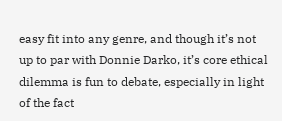easy fit into any genre, and though it’s not up to par with Donnie Darko, it’s core ethical dilemma is fun to debate, especially in light of the fact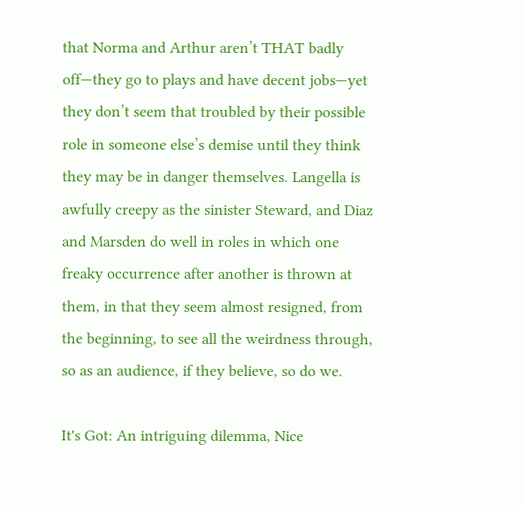that Norma and Arthur aren’t THAT badly off—they go to plays and have decent jobs—yet they don’t seem that troubled by their possible role in someone else’s demise until they think they may be in danger themselves. Langella is awfully creepy as the sinister Steward, and Diaz and Marsden do well in roles in which one freaky occurrence after another is thrown at them, in that they seem almost resigned, from the beginning, to see all the weirdness through, so as an audience, if they believe, so do we.

It's Got: An intriguing dilemma, Nice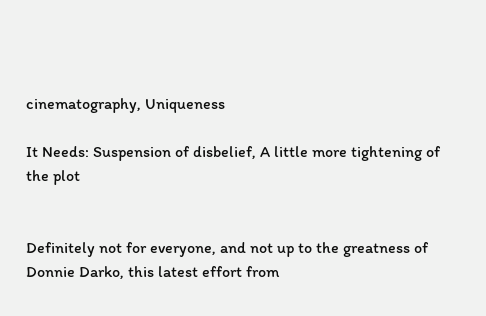cinematography, Uniqueness

It Needs: Suspension of disbelief, A little more tightening of the plot


Definitely not for everyone, and not up to the greatness of Donnie Darko, this latest effort from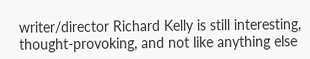writer/director Richard Kelly is still interesting, thought-provoking, and not like anything else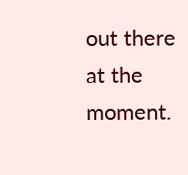out there at the moment.